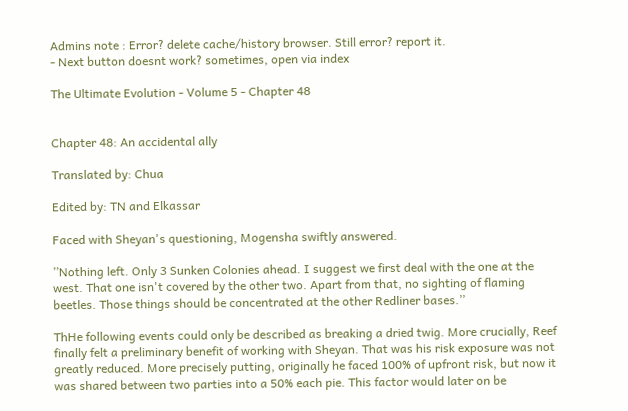Admins note : Error? delete cache/history browser. Still error? report it.
- Next button doesnt work? sometimes, open via index

The Ultimate Evolution - Volume 5 - Chapter 48


Chapter 48: An accidental ally

Translated by: Chua

Edited by: TN and Elkassar

Faced with Sheyan's questioning, Mogensha swiftly answered.

’’Nothing left. Only 3 Sunken Colonies ahead. I suggest we first deal with the one at the west. That one isn't covered by the other two. Apart from that, no sighting of flaming beetles. Those things should be concentrated at the other Redliner bases.’’

ThHe following events could only be described as breaking a dried twig. More crucially, Reef finally felt a preliminary benefit of working with Sheyan. That was his risk exposure was not greatly reduced. More precisely putting, originally he faced 100% of upfront risk, but now it was shared between two parties into a 50% each pie. This factor would later on be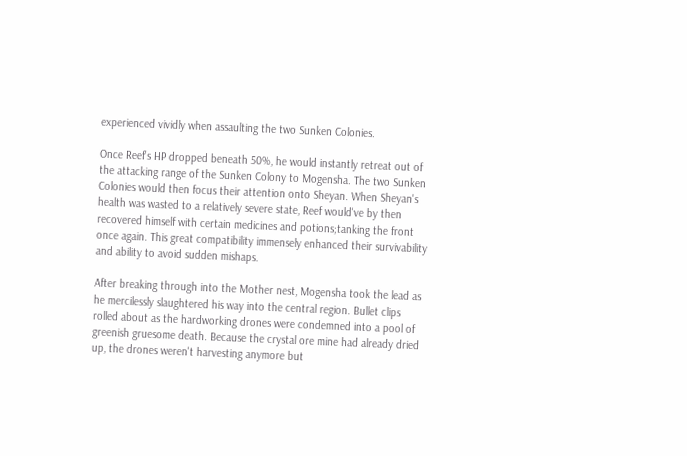experienced vividly when assaulting the two Sunken Colonies.

Once Reef's HP dropped beneath 50%, he would instantly retreat out of the attacking range of the Sunken Colony to Mogensha. The two Sunken Colonies would then focus their attention onto Sheyan. When Sheyan's health was wasted to a relatively severe state, Reef would've by then recovered himself with certain medicines and potions;tanking the front once again. This great compatibility immensely enhanced their survivability and ability to avoid sudden mishaps.

After breaking through into the Mother nest, Mogensha took the lead as he mercilessly slaughtered his way into the central region. Bullet clips rolled about as the hardworking drones were condemned into a pool of greenish gruesome death. Because the crystal ore mine had already dried up, the drones weren't harvesting anymore but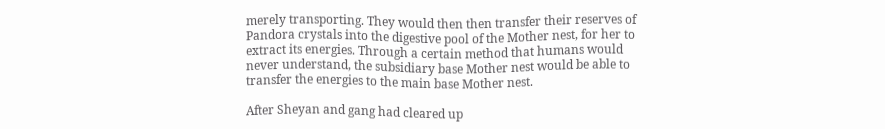merely transporting. They would then then transfer their reserves of Pandora crystals into the digestive pool of the Mother nest, for her to extract its energies. Through a certain method that humans would never understand, the subsidiary base Mother nest would be able to transfer the energies to the main base Mother nest.

After Sheyan and gang had cleared up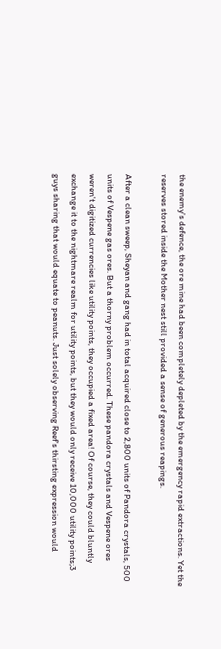the enemy's defence, the ore mine had been completely depleted by the emergency rapid extractions. Yet the reserves stored inside the Mother nest still provided a sense of generous reapings.

After a clean sweep, Sheyan and gang had in total acquired close to 2,800 units of Pandora crystals, 500 units of Vespene gas ores. But a thorny problem occurred. These pandora crystals and Vespene ores weren't digitized currencies like utility points, they occupied a fixed area! Of course, they could bluntly exchange it to the nightmare realm for utility points, but they would only receive 10,000 utility points;3 guys sharing that would equate to peanuts. Just solely observing Reef's thirsting expression would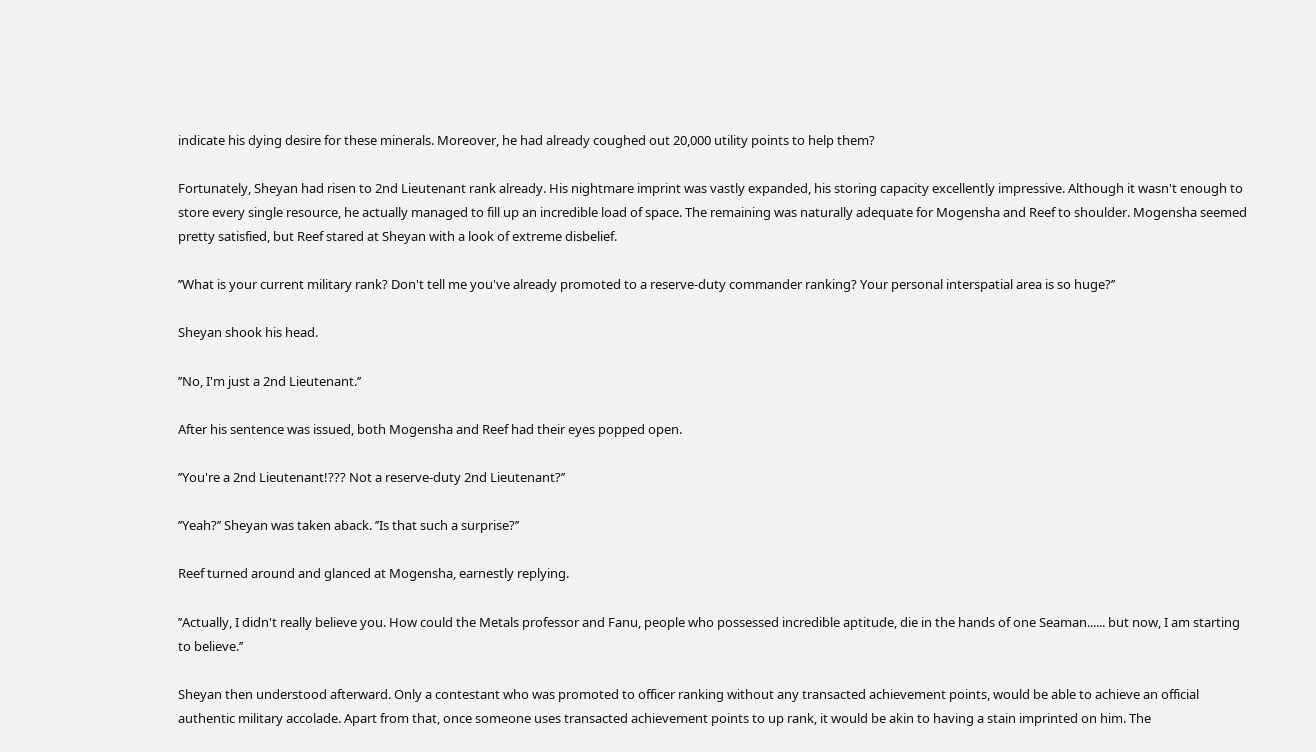indicate his dying desire for these minerals. Moreover, he had already coughed out 20,000 utility points to help them?

Fortunately, Sheyan had risen to 2nd Lieutenant rank already. His nightmare imprint was vastly expanded, his storing capacity excellently impressive. Although it wasn't enough to store every single resource, he actually managed to fill up an incredible load of space. The remaining was naturally adequate for Mogensha and Reef to shoulder. Mogensha seemed pretty satisfied, but Reef stared at Sheyan with a look of extreme disbelief.

’’What is your current military rank? Don't tell me you've already promoted to a reserve-duty commander ranking? Your personal interspatial area is so huge?’’

Sheyan shook his head.

’’No, I'm just a 2nd Lieutenant.’’

After his sentence was issued, both Mogensha and Reef had their eyes popped open.

’’You're a 2nd Lieutenant!??? Not a reserve-duty 2nd Lieutenant?’’

’’Yeah?’’ Sheyan was taken aback. ’’Is that such a surprise?’’

Reef turned around and glanced at Mogensha, earnestly replying.

’’Actually, I didn't really believe you. How could the Metals professor and Fanu, people who possessed incredible aptitude, die in the hands of one Seaman...... but now, I am starting to believe.’’

Sheyan then understood afterward. Only a contestant who was promoted to officer ranking without any transacted achievement points, would be able to achieve an official authentic military accolade. Apart from that, once someone uses transacted achievement points to up rank, it would be akin to having a stain imprinted on him. The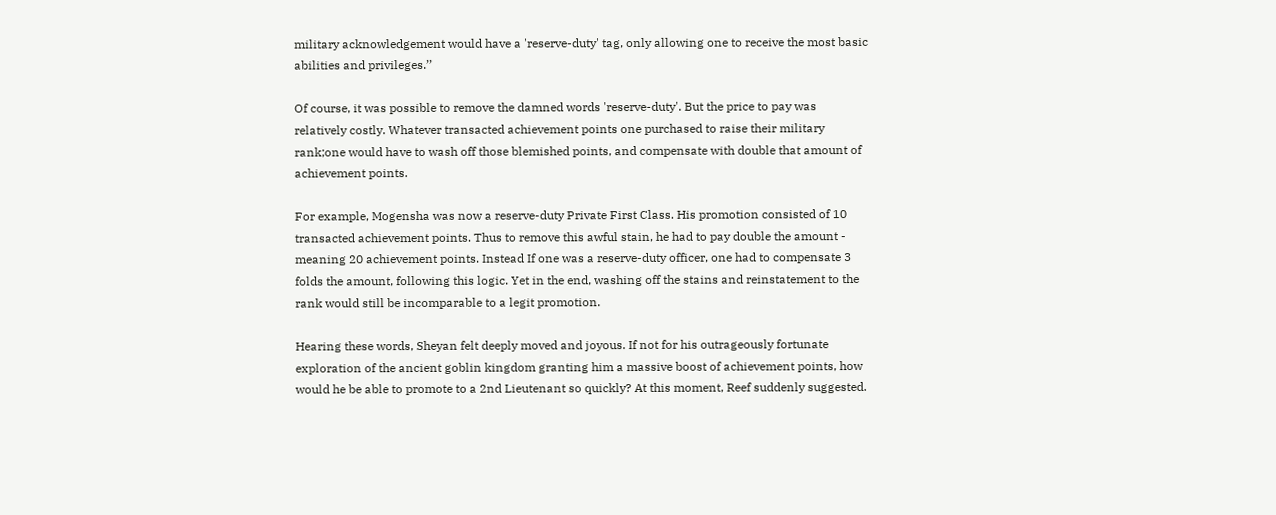military acknowledgement would have a 'reserve-duty' tag, only allowing one to receive the most basic abilities and privileges.’’

Of course, it was possible to remove the damned words 'reserve-duty'. But the price to pay was relatively costly. Whatever transacted achievement points one purchased to raise their military rank;one would have to wash off those blemished points, and compensate with double that amount of achievement points.

For example, Mogensha was now a reserve-duty Private First Class. His promotion consisted of 10 transacted achievement points. Thus to remove this awful stain, he had to pay double the amount - meaning 20 achievement points. Instead If one was a reserve-duty officer, one had to compensate 3 folds the amount, following this logic. Yet in the end, washing off the stains and reinstatement to the rank would still be incomparable to a legit promotion.

Hearing these words, Sheyan felt deeply moved and joyous. If not for his outrageously fortunate exploration of the ancient goblin kingdom granting him a massive boost of achievement points, how would he be able to promote to a 2nd Lieutenant so quickly? At this moment, Reef suddenly suggested.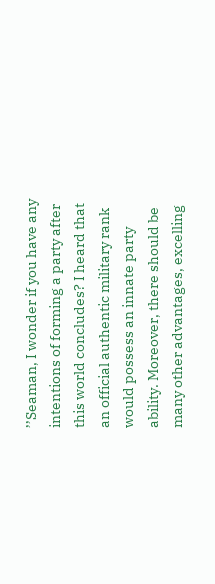’’Seaman, I wonder if you have any intentions of forming a party after this world concludes? I heard that an official authentic military rank would possess an innate party ability. Moreover, there should be many other advantages, excelling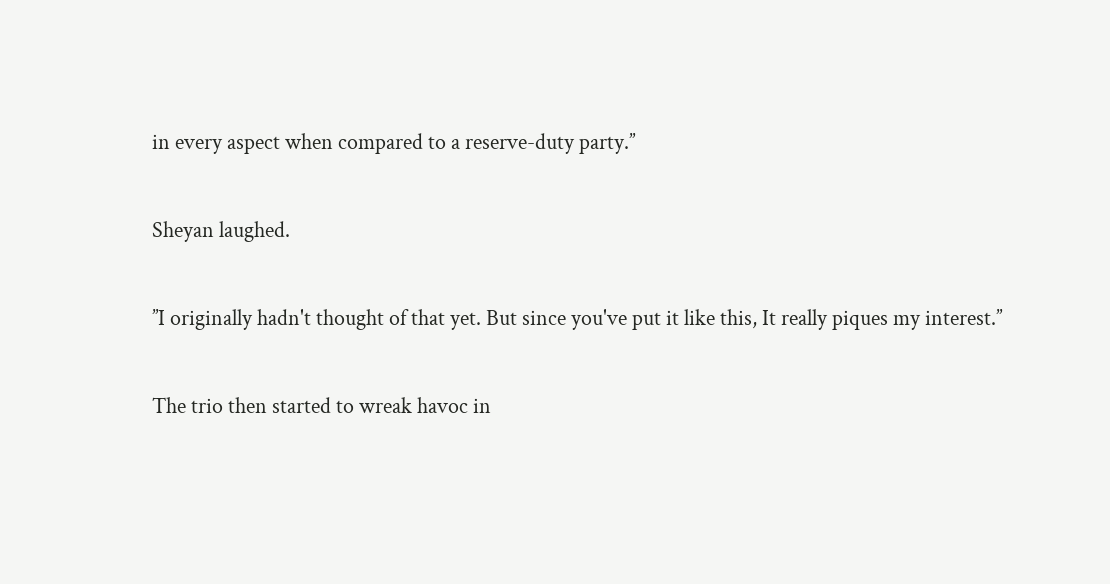in every aspect when compared to a reserve-duty party.’’

Sheyan laughed.

’’I originally hadn't thought of that yet. But since you've put it like this, It really piques my interest.’’

The trio then started to wreak havoc in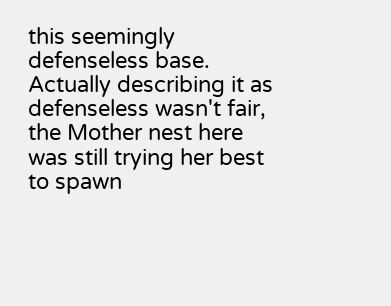this seemingly defenseless base. Actually describing it as defenseless wasn't fair, the Mother nest here was still trying her best to spawn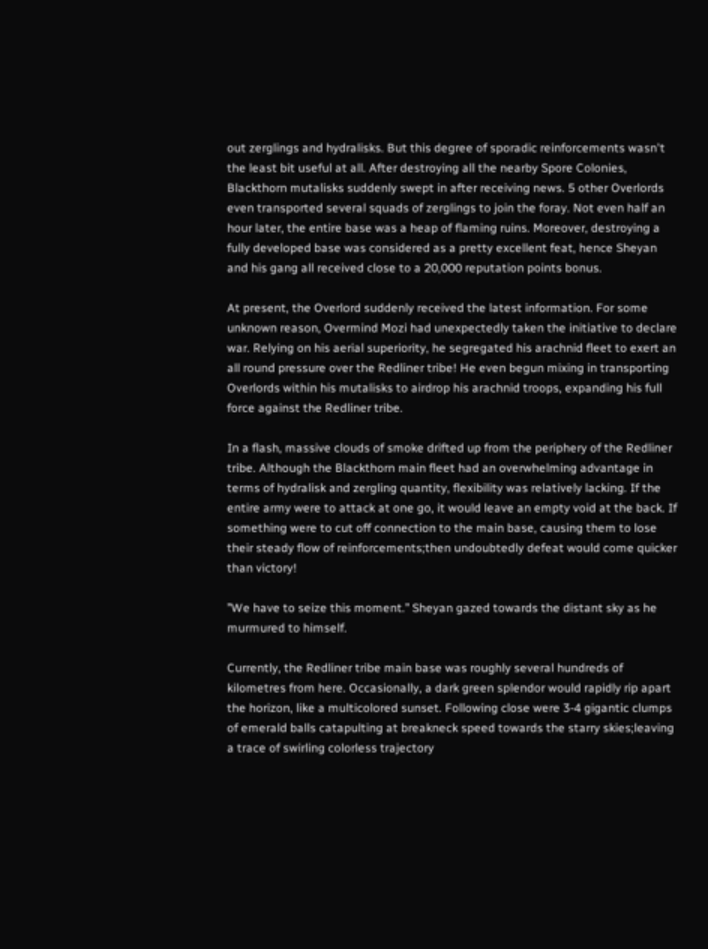out zerglings and hydralisks. But this degree of sporadic reinforcements wasn't the least bit useful at all. After destroying all the nearby Spore Colonies, Blackthorn mutalisks suddenly swept in after receiving news. 5 other Overlords even transported several squads of zerglings to join the foray. Not even half an hour later, the entire base was a heap of flaming ruins. Moreover, destroying a fully developed base was considered as a pretty excellent feat, hence Sheyan and his gang all received close to a 20,000 reputation points bonus.

At present, the Overlord suddenly received the latest information. For some unknown reason, Overmind Mozi had unexpectedly taken the initiative to declare war. Relying on his aerial superiority, he segregated his arachnid fleet to exert an all round pressure over the Redliner tribe! He even begun mixing in transporting Overlords within his mutalisks to airdrop his arachnid troops, expanding his full force against the Redliner tribe.

In a flash, massive clouds of smoke drifted up from the periphery of the Redliner tribe. Although the Blackthorn main fleet had an overwhelming advantage in terms of hydralisk and zergling quantity, flexibility was relatively lacking. If the entire army were to attack at one go, it would leave an empty void at the back. If something were to cut off connection to the main base, causing them to lose their steady flow of reinforcements;then undoubtedly defeat would come quicker than victory!

’’We have to seize this moment.’’ Sheyan gazed towards the distant sky as he murmured to himself.

Currently, the Redliner tribe main base was roughly several hundreds of kilometres from here. Occasionally, a dark green splendor would rapidly rip apart the horizon, like a multicolored sunset. Following close were 3-4 gigantic clumps of emerald balls catapulting at breakneck speed towards the starry skies;leaving a trace of swirling colorless trajectory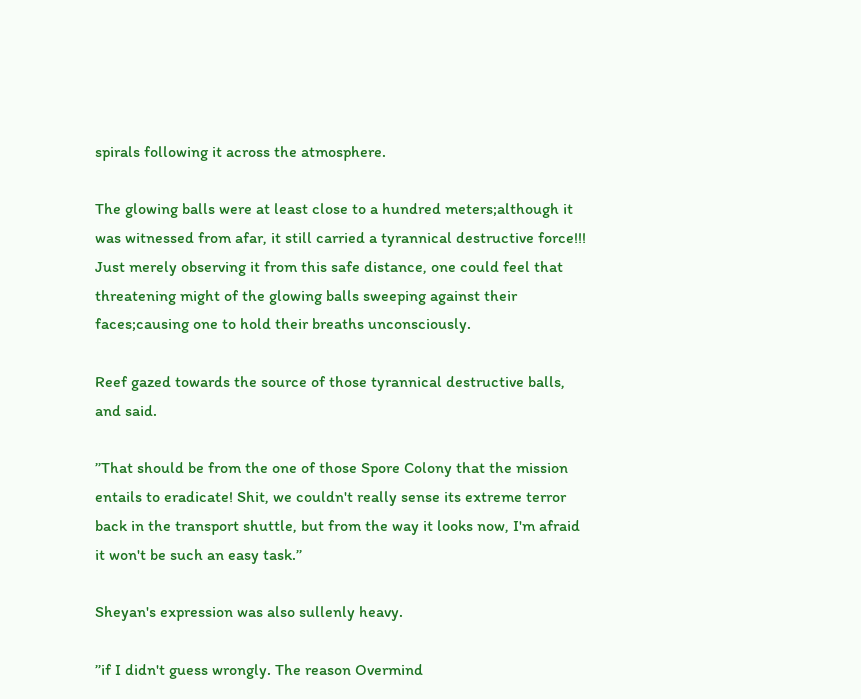spirals following it across the atmosphere.

The glowing balls were at least close to a hundred meters;although it was witnessed from afar, it still carried a tyrannical destructive force!!! Just merely observing it from this safe distance, one could feel that threatening might of the glowing balls sweeping against their faces;causing one to hold their breaths unconsciously.

Reef gazed towards the source of those tyrannical destructive balls, and said.

’’That should be from the one of those Spore Colony that the mission entails to eradicate! Shit, we couldn't really sense its extreme terror back in the transport shuttle, but from the way it looks now, I'm afraid it won't be such an easy task.’’

Sheyan's expression was also sullenly heavy.

’’if I didn't guess wrongly. The reason Overmind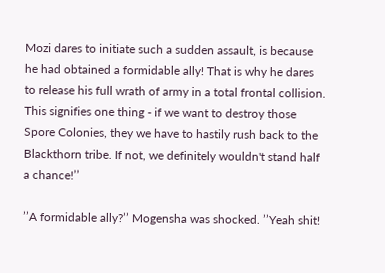Mozi dares to initiate such a sudden assault, is because he had obtained a formidable ally! That is why he dares to release his full wrath of army in a total frontal collision. This signifies one thing - if we want to destroy those Spore Colonies, they we have to hastily rush back to the Blackthorn tribe. If not, we definitely wouldn't stand half a chance!’’

’’A formidable ally?’’ Mogensha was shocked. ’’Yeah shit!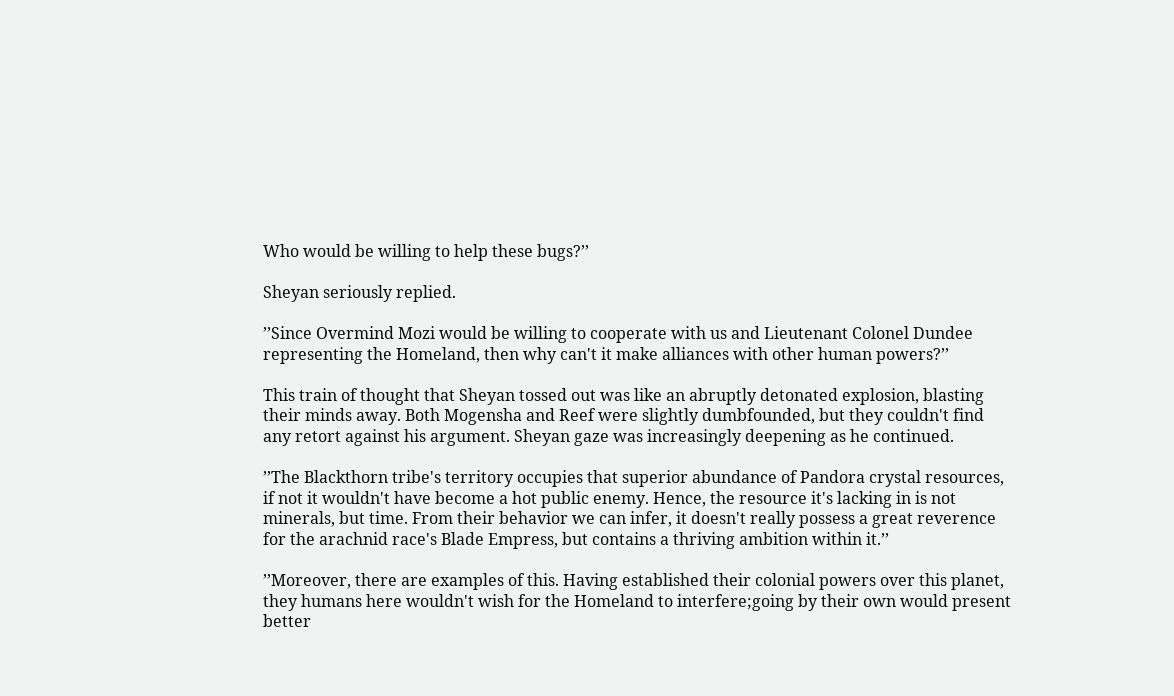Who would be willing to help these bugs?’’

Sheyan seriously replied.

’’Since Overmind Mozi would be willing to cooperate with us and Lieutenant Colonel Dundee representing the Homeland, then why can't it make alliances with other human powers?’’

This train of thought that Sheyan tossed out was like an abruptly detonated explosion, blasting their minds away. Both Mogensha and Reef were slightly dumbfounded, but they couldn't find any retort against his argument. Sheyan gaze was increasingly deepening as he continued.

’’The Blackthorn tribe's territory occupies that superior abundance of Pandora crystal resources, if not it wouldn't have become a hot public enemy. Hence, the resource it's lacking in is not minerals, but time. From their behavior we can infer, it doesn't really possess a great reverence for the arachnid race's Blade Empress, but contains a thriving ambition within it.’’

’’Moreover, there are examples of this. Having established their colonial powers over this planet, they humans here wouldn't wish for the Homeland to interfere;going by their own would present better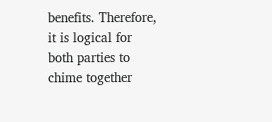benefits. Therefore, it is logical for both parties to chime together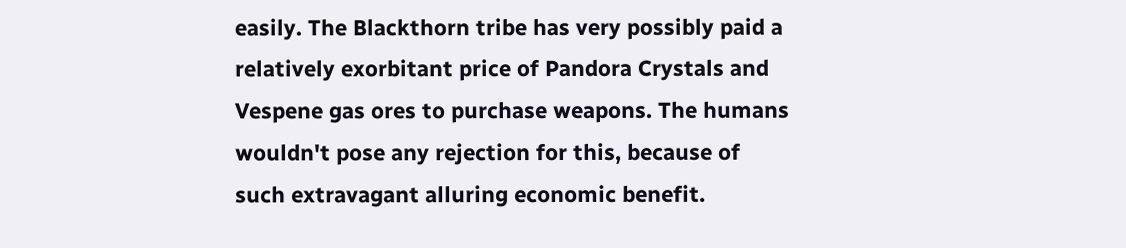easily. The Blackthorn tribe has very possibly paid a relatively exorbitant price of Pandora Crystals and Vespene gas ores to purchase weapons. The humans wouldn't pose any rejection for this, because of such extravagant alluring economic benefit.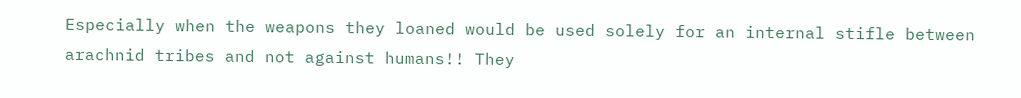Especially when the weapons they loaned would be used solely for an internal stifle between arachnid tribes and not against humans!! They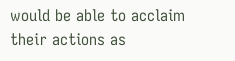would be able to acclaim their actions as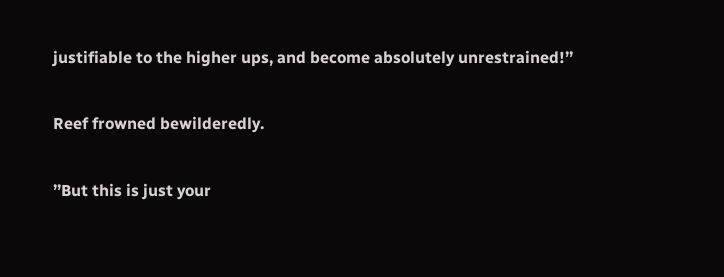justifiable to the higher ups, and become absolutely unrestrained!’’

Reef frowned bewilderedly.

’’But this is just your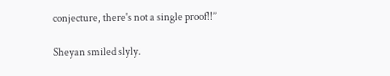conjecture, there's not a single proof!!’’

Sheyan smiled slyly.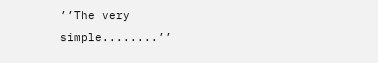’’The very simple........’’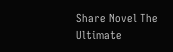Share Novel The Ultimate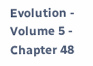Evolution - Volume 5 - Chapter 48